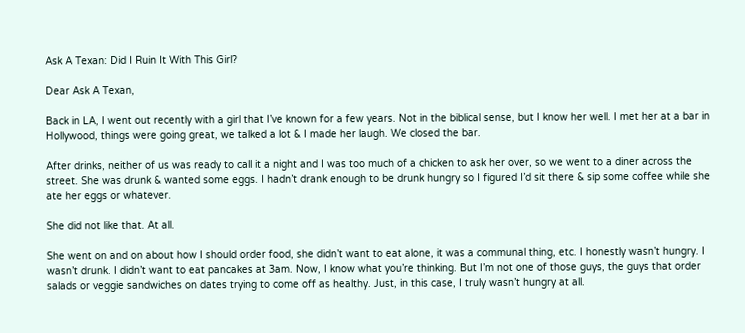Ask A Texan: Did I Ruin It With This Girl?

Dear Ask A Texan,

Back in LA, I went out recently with a girl that I’ve known for a few years. Not in the biblical sense, but I know her well. I met her at a bar in Hollywood, things were going great, we talked a lot & I made her laugh. We closed the bar.

After drinks, neither of us was ready to call it a night and I was too much of a chicken to ask her over, so we went to a diner across the street. She was drunk & wanted some eggs. I hadn’t drank enough to be drunk hungry so I figured I’d sit there & sip some coffee while she ate her eggs or whatever.

She did not like that. At all.

She went on and on about how I should order food, she didn’t want to eat alone, it was a communal thing, etc. I honestly wasn’t hungry. I wasn’t drunk. I didn’t want to eat pancakes at 3am. Now, I know what you’re thinking. But I’m not one of those guys, the guys that order salads or veggie sandwiches on dates trying to come off as healthy. Just, in this case, I truly wasn’t hungry at all.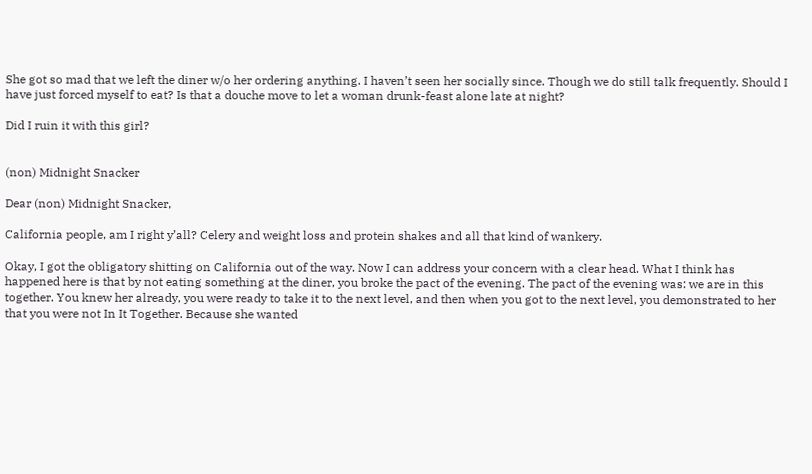She got so mad that we left the diner w/o her ordering anything. I haven’t seen her socially since. Though we do still talk frequently. Should I have just forced myself to eat? Is that a douche move to let a woman drunk-feast alone late at night?

Did I ruin it with this girl?


(non) Midnight Snacker

Dear (non) Midnight Snacker,

California people, am I right y’all? Celery and weight loss and protein shakes and all that kind of wankery.

Okay, I got the obligatory shitting on California out of the way. Now I can address your concern with a clear head. What I think has happened here is that by not eating something at the diner, you broke the pact of the evening. The pact of the evening was: we are in this together. You knew her already, you were ready to take it to the next level, and then when you got to the next level, you demonstrated to her that you were not In It Together. Because she wanted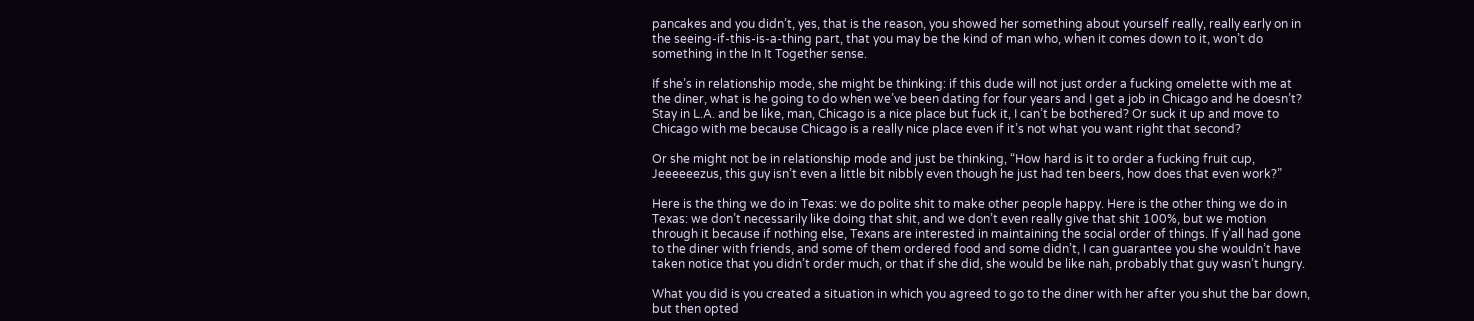pancakes and you didn’t, yes, that is the reason, you showed her something about yourself really, really early on in the seeing-if-this-is-a-thing part, that you may be the kind of man who, when it comes down to it, won’t do something in the In It Together sense.

If she’s in relationship mode, she might be thinking: if this dude will not just order a fucking omelette with me at the diner, what is he going to do when we’ve been dating for four years and I get a job in Chicago and he doesn’t? Stay in L.A. and be like, man, Chicago is a nice place but fuck it, I can’t be bothered? Or suck it up and move to Chicago with me because Chicago is a really nice place even if it’s not what you want right that second?

Or she might not be in relationship mode and just be thinking, “How hard is it to order a fucking fruit cup, Jeeeeeezus, this guy isn’t even a little bit nibbly even though he just had ten beers, how does that even work?”

Here is the thing we do in Texas: we do polite shit to make other people happy. Here is the other thing we do in Texas: we don’t necessarily like doing that shit, and we don’t even really give that shit 100%, but we motion through it because if nothing else, Texans are interested in maintaining the social order of things. If y’all had gone to the diner with friends, and some of them ordered food and some didn’t, I can guarantee you she wouldn’t have taken notice that you didn’t order much, or that if she did, she would be like nah, probably that guy wasn’t hungry.

What you did is you created a situation in which you agreed to go to the diner with her after you shut the bar down, but then opted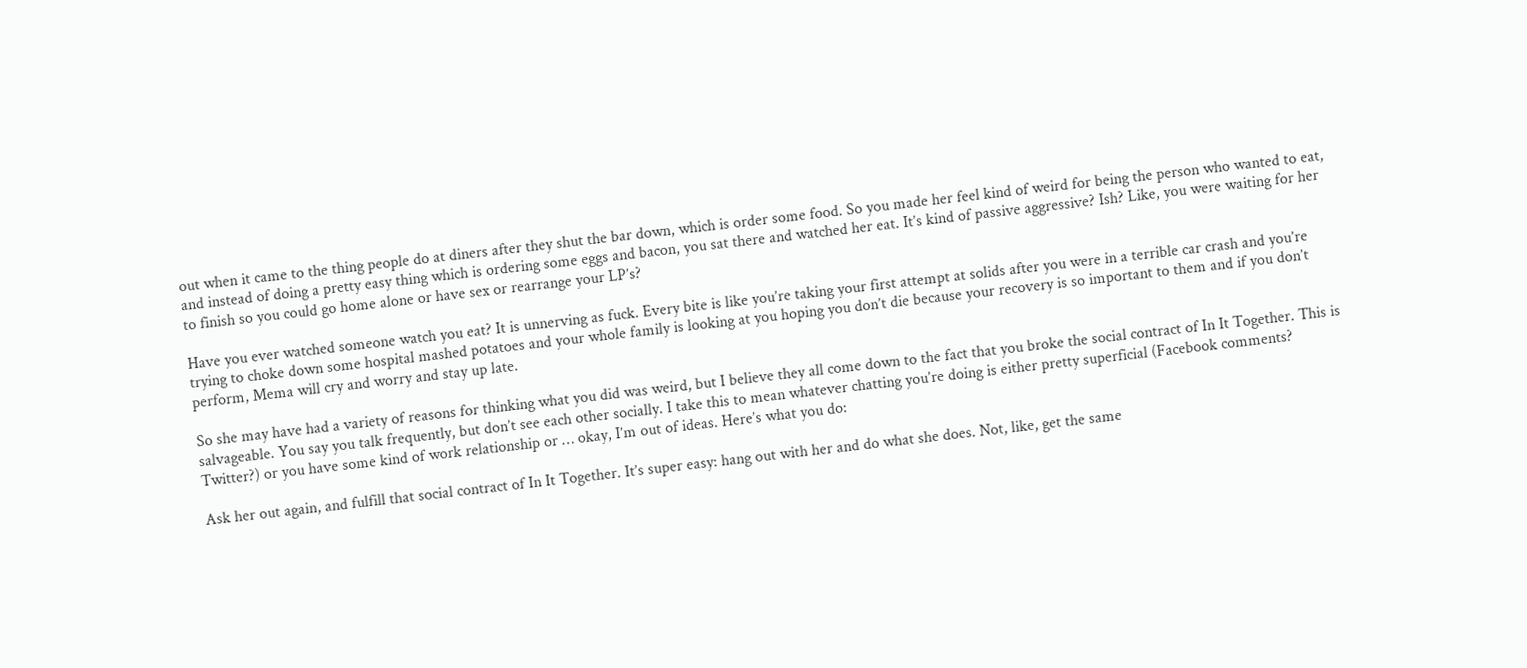out when it came to the thing people do at diners after they shut the bar down, which is order some food. So you made her feel kind of weird for being the person who wanted to eat, and instead of doing a pretty easy thing which is ordering some eggs and bacon, you sat there and watched her eat. It’s kind of passive aggressive? Ish? Like, you were waiting for her to finish so you could go home alone or have sex or rearrange your LP’s?

Have you ever watched someone watch you eat? It is unnerving as fuck. Every bite is like you’re taking your first attempt at solids after you were in a terrible car crash and you’re trying to choke down some hospital mashed potatoes and your whole family is looking at you hoping you don’t die because your recovery is so important to them and if you don’t perform, Mema will cry and worry and stay up late.

So she may have had a variety of reasons for thinking what you did was weird, but I believe they all come down to the fact that you broke the social contract of In It Together. This is salvageable. You say you talk frequently, but don’t see each other socially. I take this to mean whatever chatting you’re doing is either pretty superficial (Facebook comments? Twitter?) or you have some kind of work relationship or … okay, I’m out of ideas. Here’s what you do:

Ask her out again, and fulfill that social contract of In It Together. It’s super easy: hang out with her and do what she does. Not, like, get the same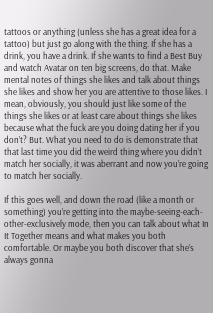tattoos or anything (unless she has a great idea for a tattoo) but just go along with the thing. If she has a drink, you have a drink. If she wants to find a Best Buy and watch Avatar on ten big screens, do that. Make mental notes of things she likes and talk about things she likes and show her you are attentive to those likes. I mean, obviously, you should just like some of the things she likes or at least care about things she likes because what the fuck are you doing dating her if you don’t? But. What you need to do is demonstrate that that last time you did the weird thing where you didn’t match her socially, it was aberrant and now you’re going to match her socially.

If this goes well, and down the road (like a month or something) you’re getting into the maybe-seeing-each-other-exclusively mode, then you can talk about what In It Together means and what makes you both comfortable. Or maybe you both discover that she’s always gonna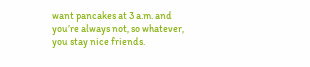want pancakes at 3 a.m. and you’re always not, so whatever, you stay nice friends.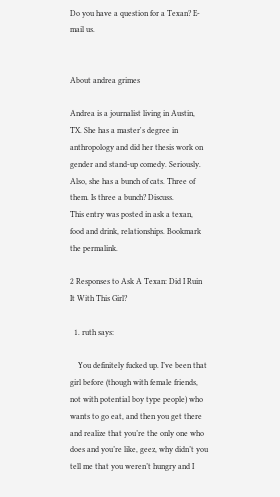Do you have a question for a Texan? E-mail us.


About andrea grimes

Andrea is a journalist living in Austin, TX. She has a master's degree in anthropology and did her thesis work on gender and stand-up comedy. Seriously. Also, she has a bunch of cats. Three of them. Is three a bunch? Discuss.
This entry was posted in ask a texan, food and drink, relationships. Bookmark the permalink.

2 Responses to Ask A Texan: Did I Ruin It With This Girl?

  1. ruth says:

    You definitely fucked up. I’ve been that girl before (though with female friends, not with potential boy type people) who wants to go eat, and then you get there and realize that you’re the only one who does and you’re like, geez, why didn’t you tell me that you weren’t hungry and I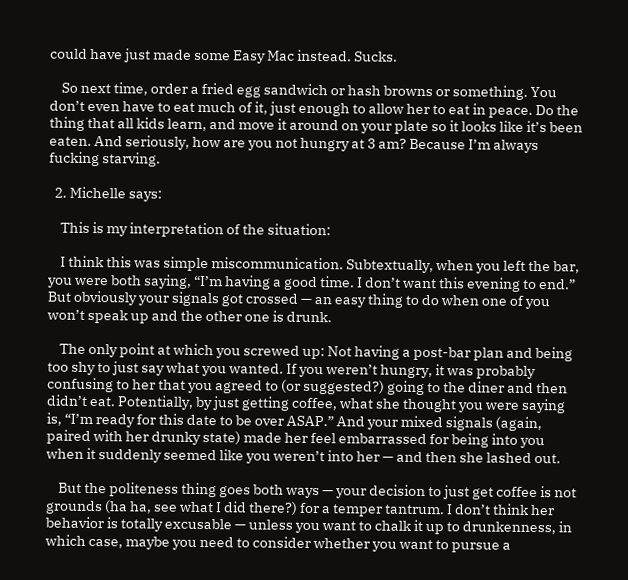could have just made some Easy Mac instead. Sucks.

    So next time, order a fried egg sandwich or hash browns or something. You don’t even have to eat much of it, just enough to allow her to eat in peace. Do the thing that all kids learn, and move it around on your plate so it looks like it’s been eaten. And seriously, how are you not hungry at 3 am? Because I’m always fucking starving.

  2. Michelle says:

    This is my interpretation of the situation:

    I think this was simple miscommunication. Subtextually, when you left the bar, you were both saying, “I’m having a good time. I don’t want this evening to end.” But obviously your signals got crossed — an easy thing to do when one of you won’t speak up and the other one is drunk.

    The only point at which you screwed up: Not having a post-bar plan and being too shy to just say what you wanted. If you weren’t hungry, it was probably confusing to her that you agreed to (or suggested?) going to the diner and then didn’t eat. Potentially, by just getting coffee, what she thought you were saying is, “I’m ready for this date to be over ASAP.” And your mixed signals (again, paired with her drunky state) made her feel embarrassed for being into you when it suddenly seemed like you weren’t into her — and then she lashed out.

    But the politeness thing goes both ways — your decision to just get coffee is not grounds (ha ha, see what I did there?) for a temper tantrum. I don’t think her behavior is totally excusable — unless you want to chalk it up to drunkenness, in which case, maybe you need to consider whether you want to pursue a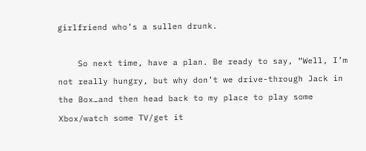girlfriend who’s a sullen drunk.

    So next time, have a plan. Be ready to say, “Well, I’m not really hungry, but why don’t we drive-through Jack in the Box…and then head back to my place to play some Xbox/watch some TV/get it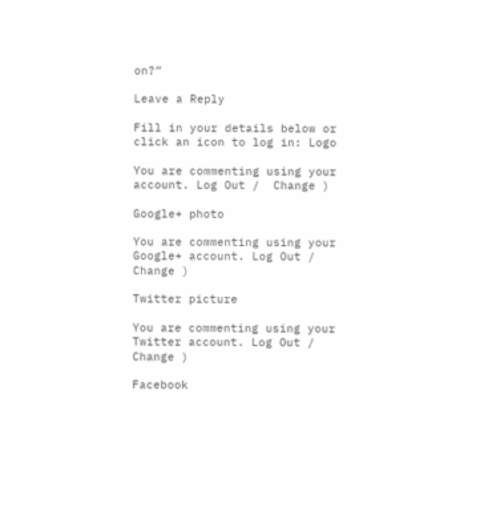on?”

Leave a Reply

Fill in your details below or click an icon to log in: Logo

You are commenting using your account. Log Out /  Change )

Google+ photo

You are commenting using your Google+ account. Log Out /  Change )

Twitter picture

You are commenting using your Twitter account. Log Out /  Change )

Facebook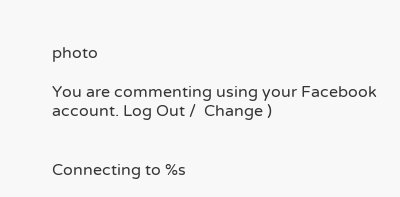photo

You are commenting using your Facebook account. Log Out /  Change )


Connecting to %s